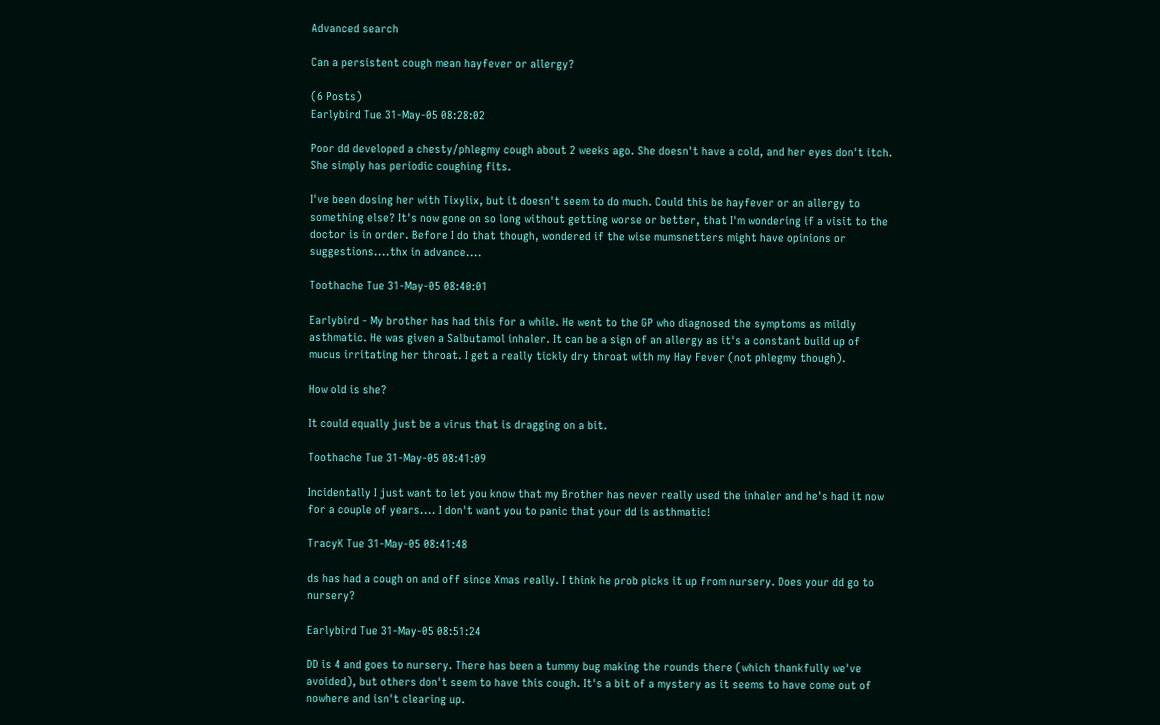Advanced search

Can a persistent cough mean hayfever or allergy?

(6 Posts)
Earlybird Tue 31-May-05 08:28:02

Poor dd developed a chesty/phlegmy cough about 2 weeks ago. She doesn't have a cold, and her eyes don't itch. She simply has periodic coughing fits.

I've been dosing her with Tixylix, but it doesn't seem to do much. Could this be hayfever or an allergy to something else? It's now gone on so long without getting worse or better, that I'm wondering if a visit to the doctor is in order. Before I do that though, wondered if the wise mumsnetters might have opinions or suggestions....thx in advance....

Toothache Tue 31-May-05 08:40:01

Earlybird - My brother has had this for a while. He went to the GP who diagnosed the symptoms as mildly asthmatic. He was given a Salbutamol inhaler. It can be a sign of an allergy as it's a constant build up of mucus irritating her throat. I get a really tickly dry throat with my Hay Fever (not phlegmy though).

How old is she?

It could equally just be a virus that is dragging on a bit.

Toothache Tue 31-May-05 08:41:09

Incidentally I just want to let you know that my Brother has never really used the inhaler and he's had it now for a couple of years.... I don't want you to panic that your dd is asthmatic!

TracyK Tue 31-May-05 08:41:48

ds has had a cough on and off since Xmas really. I think he prob picks it up from nursery. Does your dd go to nursery?

Earlybird Tue 31-May-05 08:51:24

DD is 4 and goes to nursery. There has been a tummy bug making the rounds there (which thankfully we've avoided), but others don't seem to have this cough. It's a bit of a mystery as it seems to have come out of nowhere and isn't clearing up.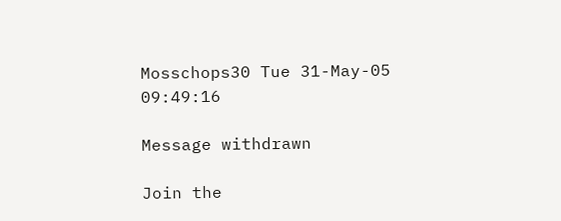Mosschops30 Tue 31-May-05 09:49:16

Message withdrawn

Join the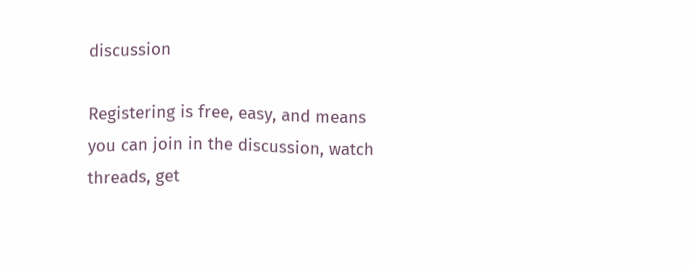discussion

Registering is free, easy, and means you can join in the discussion, watch threads, get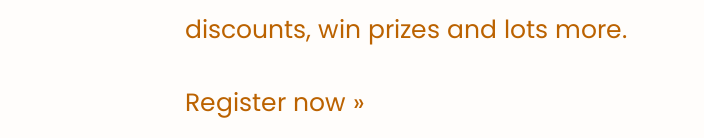discounts, win prizes and lots more.

Register now »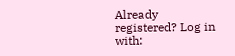Already registered? Log in with: